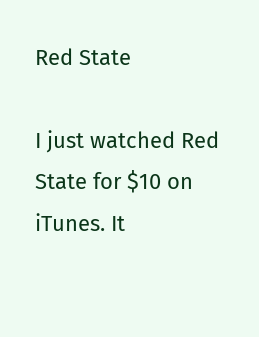Red State

I just watched Red State for $10 on iTunes. It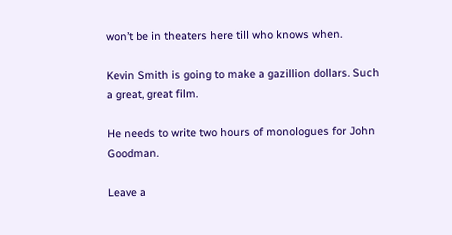won’t be in theaters here till who knows when.

Kevin Smith is going to make a gazillion dollars. Such a great, great film.

He needs to write two hours of monologues for John Goodman.

Leave a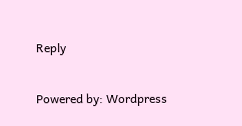Reply

Powered by: Wordpress